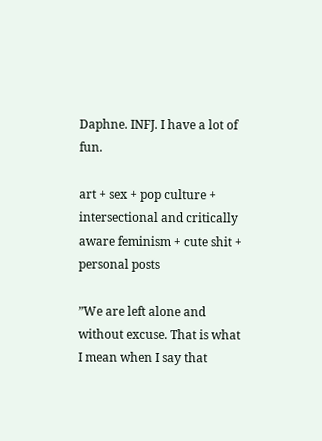Daphne. INFJ. I have a lot of fun.

art + sex + pop culture + intersectional and critically aware feminism + cute shit + personal posts

”We are left alone and without excuse. That is what I mean when I say that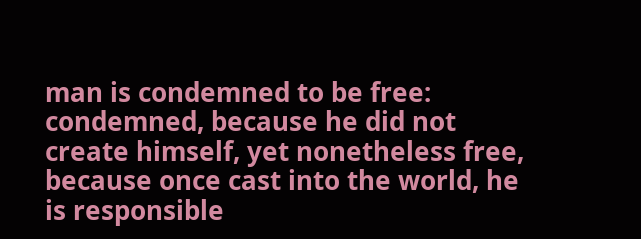man is condemned to be free: condemned, because he did not create himself, yet nonetheless free, because once cast into the world, he is responsible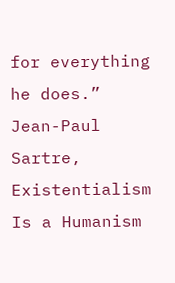for everything he does.”
Jean-Paul Sartre, Existentialism Is a Humanism